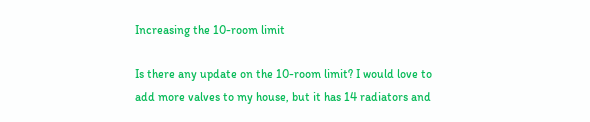Increasing the 10-room limit

Is there any update on the 10-room limit? I would love to add more valves to my house, but it has 14 radiators and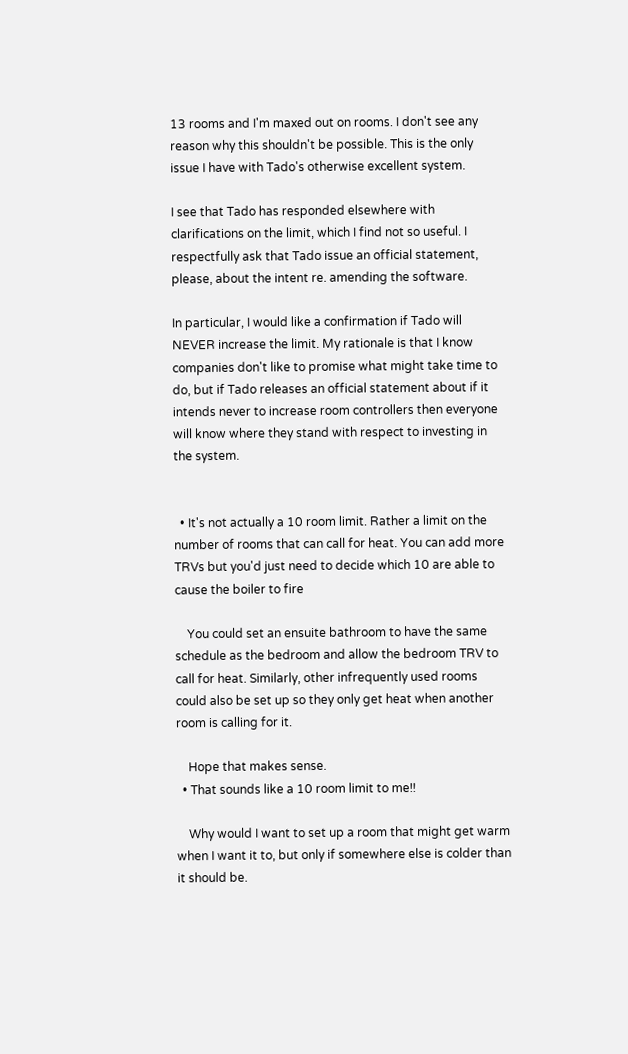13 rooms and I'm maxed out on rooms. I don't see any reason why this shouldn't be possible. This is the only issue I have with Tado's otherwise excellent system.

I see that Tado has responded elsewhere with clarifications on the limit, which I find not so useful. I respectfully ask that Tado issue an official statement, please, about the intent re. amending the software.

In particular, I would like a confirmation if Tado will NEVER increase the limit. My rationale is that I know companies don't like to promise what might take time to do, but if Tado releases an official statement about if it intends never to increase room controllers then everyone will know where they stand with respect to investing in the system.


  • It's not actually a 10 room limit. Rather a limit on the number of rooms that can call for heat. You can add more TRVs but you'd just need to decide which 10 are able to cause the boiler to fire

    You could set an ensuite bathroom to have the same schedule as the bedroom and allow the bedroom TRV to call for heat. Similarly, other infrequently used rooms could also be set up so they only get heat when another room is calling for it.

    Hope that makes sense.
  • That sounds like a 10 room limit to me!!

    Why would I want to set up a room that might get warm when I want it to, but only if somewhere else is colder than it should be.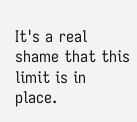It's a real shame that this limit is in place.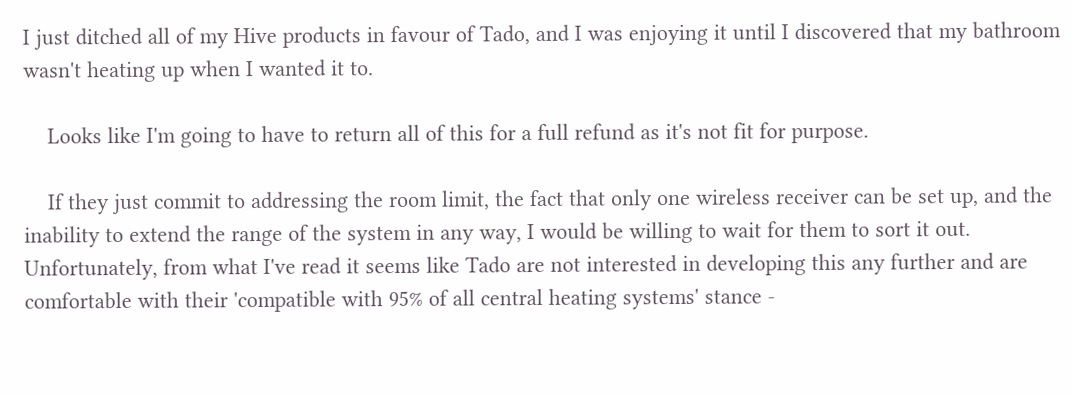I just ditched all of my Hive products in favour of Tado, and I was enjoying it until I discovered that my bathroom wasn't heating up when I wanted it to.

    Looks like I'm going to have to return all of this for a full refund as it's not fit for purpose.

    If they just commit to addressing the room limit, the fact that only one wireless receiver can be set up, and the inability to extend the range of the system in any way, I would be willing to wait for them to sort it out. Unfortunately, from what I've read it seems like Tado are not interested in developing this any further and are comfortable with their 'compatible with 95% of all central heating systems' stance -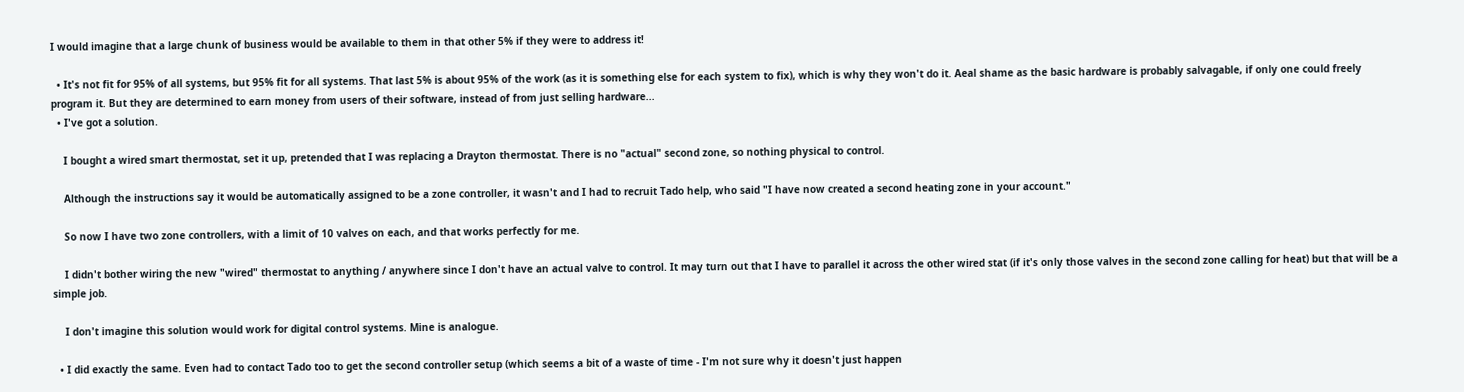I would imagine that a large chunk of business would be available to them in that other 5% if they were to address it!

  • It's not fit for 95% of all systems, but 95% fit for all systems. That last 5% is about 95% of the work (as it is something else for each system to fix), which is why they won't do it. Aeal shame as the basic hardware is probably salvagable, if only one could freely program it. But they are determined to earn money from users of their software, instead of from just selling hardware...
  • I've got a solution.

    I bought a wired smart thermostat, set it up, pretended that I was replacing a Drayton thermostat. There is no "actual" second zone, so nothing physical to control.

    Although the instructions say it would be automatically assigned to be a zone controller, it wasn't and I had to recruit Tado help, who said "I have now created a second heating zone in your account."

    So now I have two zone controllers, with a limit of 10 valves on each, and that works perfectly for me.

    I didn't bother wiring the new "wired" thermostat to anything / anywhere since I don't have an actual valve to control. It may turn out that I have to parallel it across the other wired stat (if it's only those valves in the second zone calling for heat) but that will be a simple job.

    I don't imagine this solution would work for digital control systems. Mine is analogue.

  • I did exactly the same. Even had to contact Tado too to get the second controller setup (which seems a bit of a waste of time - I'm not sure why it doesn't just happen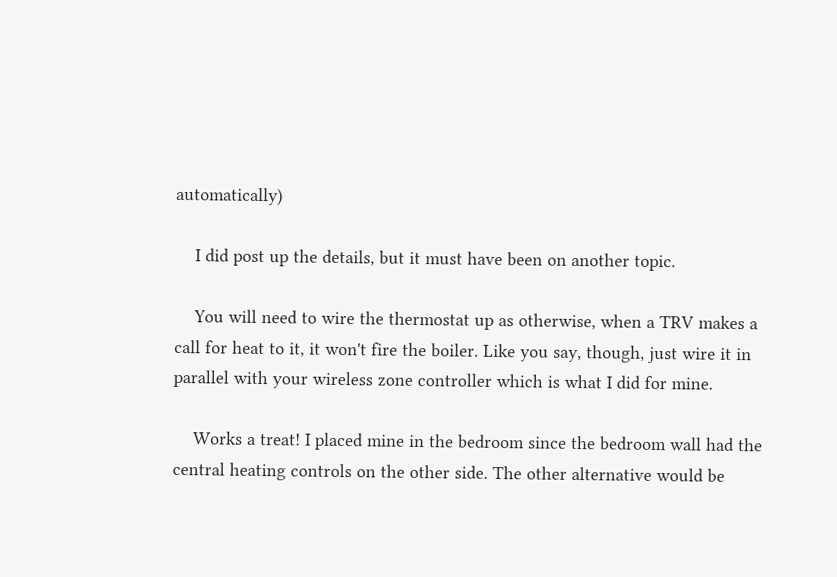automatically)

    I did post up the details, but it must have been on another topic.

    You will need to wire the thermostat up as otherwise, when a TRV makes a call for heat to it, it won't fire the boiler. Like you say, though, just wire it in parallel with your wireless zone controller which is what I did for mine.

    Works a treat! I placed mine in the bedroom since the bedroom wall had the central heating controls on the other side. The other alternative would be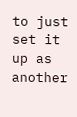to just set it up as another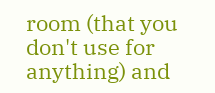room (that you don't use for anything) and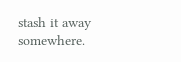stash it away somewhere.